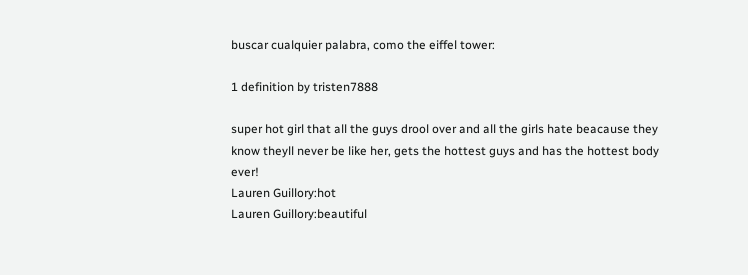buscar cualquier palabra, como the eiffel tower:

1 definition by tristen7888

super hot girl that all the guys drool over and all the girls hate beacause they know theyll never be like her, gets the hottest guys and has the hottest body ever!
Lauren Guillory:hot
Lauren Guillory:beautiful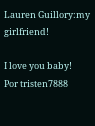Lauren Guillory:my girlfriend!

I love you baby!
Por tristen7888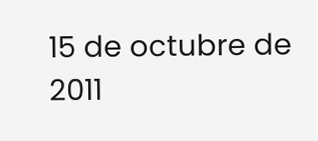15 de octubre de 2011